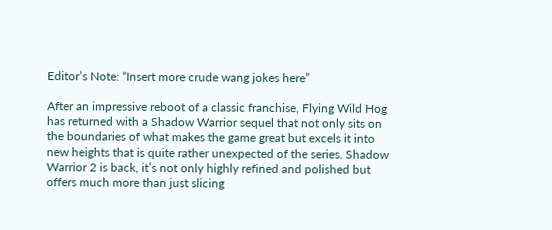Editor’s Note: “Insert more crude wang jokes here”

After an impressive reboot of a classic franchise, Flying Wild Hog has returned with a Shadow Warrior sequel that not only sits on the boundaries of what makes the game great but excels it into new heights that is quite rather unexpected of the series. Shadow Warrior 2 is back, it’s not only highly refined and polished but offers much more than just slicing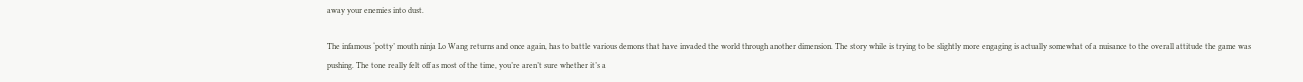away your enemies into dust.

The infamous ‘potty’ mouth ninja Lo Wang returns and once again, has to battle various demons that have invaded the world through another dimension. The story while is trying to be slightly more engaging is actually somewhat of a nuisance to the overall attitude the game was pushing. The tone really felt off as most of the time, you’re aren’t sure whether it’s a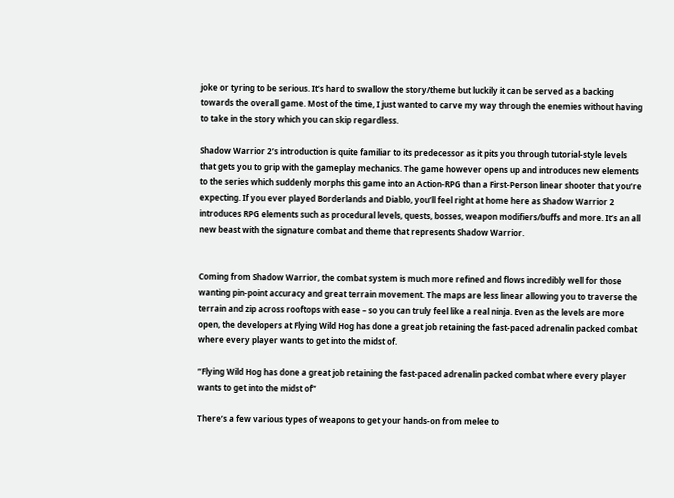joke or tyring to be serious. It’s hard to swallow the story/theme but luckily it can be served as a backing towards the overall game. Most of the time, I just wanted to carve my way through the enemies without having to take in the story which you can skip regardless.

Shadow Warrior 2’s introduction is quite familiar to its predecessor as it pits you through tutorial-style levels that gets you to grip with the gameplay mechanics. The game however opens up and introduces new elements to the series which suddenly morphs this game into an Action-RPG than a First-Person linear shooter that you’re expecting. If you ever played Borderlands and Diablo, you’ll feel right at home here as Shadow Warrior 2 introduces RPG elements such as procedural levels, quests, bosses, weapon modifiers/buffs and more. It’s an all new beast with the signature combat and theme that represents Shadow Warrior.


Coming from Shadow Warrior, the combat system is much more refined and flows incredibly well for those wanting pin-point accuracy and great terrain movement. The maps are less linear allowing you to traverse the terrain and zip across rooftops with ease – so you can truly feel like a real ninja. Even as the levels are more open, the developers at Flying Wild Hog has done a great job retaining the fast-paced adrenalin packed combat where every player wants to get into the midst of.

“Flying Wild Hog has done a great job retaining the fast-paced adrenalin packed combat where every player wants to get into the midst of”

There’s a few various types of weapons to get your hands-on from melee to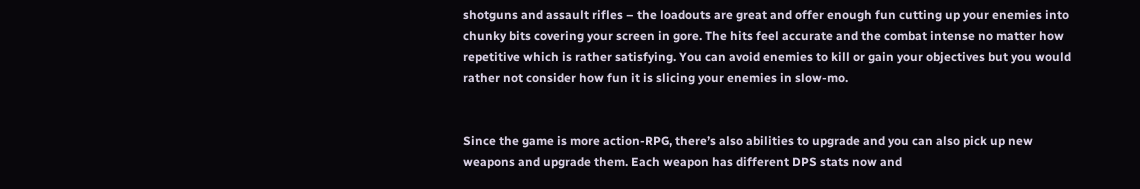shotguns and assault rifles – the loadouts are great and offer enough fun cutting up your enemies into chunky bits covering your screen in gore. The hits feel accurate and the combat intense no matter how repetitive which is rather satisfying. You can avoid enemies to kill or gain your objectives but you would rather not consider how fun it is slicing your enemies in slow-mo.


Since the game is more action-RPG, there’s also abilities to upgrade and you can also pick up new weapons and upgrade them. Each weapon has different DPS stats now and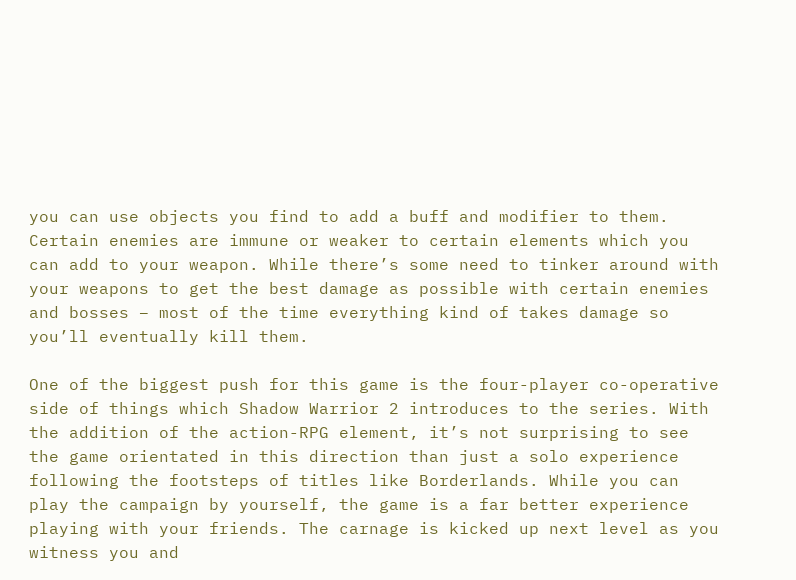you can use objects you find to add a buff and modifier to them. Certain enemies are immune or weaker to certain elements which you can add to your weapon. While there’s some need to tinker around with your weapons to get the best damage as possible with certain enemies and bosses – most of the time everything kind of takes damage so you’ll eventually kill them.

One of the biggest push for this game is the four-player co-operative side of things which Shadow Warrior 2 introduces to the series. With the addition of the action-RPG element, it’s not surprising to see the game orientated in this direction than just a solo experience following the footsteps of titles like Borderlands. While you can play the campaign by yourself, the game is a far better experience playing with your friends. The carnage is kicked up next level as you witness you and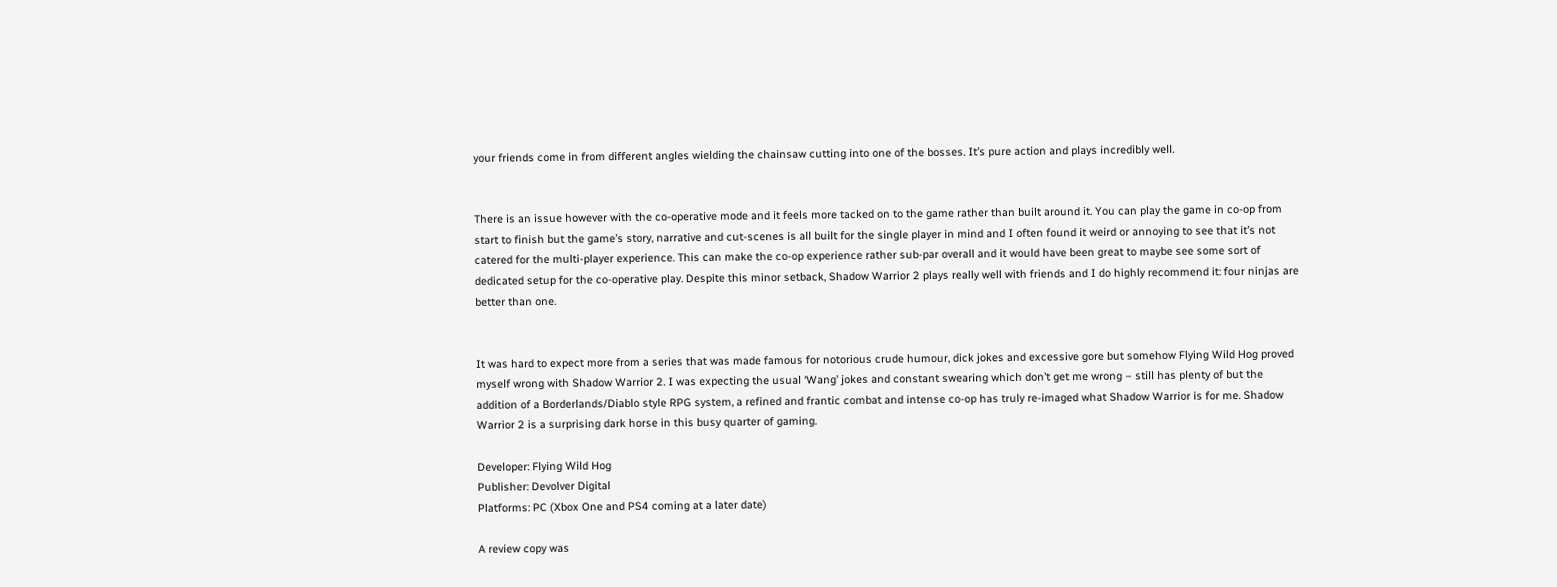your friends come in from different angles wielding the chainsaw cutting into one of the bosses. It’s pure action and plays incredibly well.


There is an issue however with the co-operative mode and it feels more tacked on to the game rather than built around it. You can play the game in co-op from start to finish but the game’s story, narrative and cut-scenes is all built for the single player in mind and I often found it weird or annoying to see that it’s not catered for the multi-player experience. This can make the co-op experience rather sub-par overall and it would have been great to maybe see some sort of dedicated setup for the co-operative play. Despite this minor setback, Shadow Warrior 2 plays really well with friends and I do highly recommend it: four ninjas are better than one.


It was hard to expect more from a series that was made famous for notorious crude humour, dick jokes and excessive gore but somehow Flying Wild Hog proved myself wrong with Shadow Warrior 2. I was expecting the usual ‘Wang’ jokes and constant swearing which don’t get me wrong – still has plenty of but the addition of a Borderlands/Diablo style RPG system, a refined and frantic combat and intense co-op has truly re-imaged what Shadow Warrior is for me. Shadow Warrior 2 is a surprising dark horse in this busy quarter of gaming.

Developer: Flying Wild Hog
Publisher: Devolver Digital
Platforms: PC (Xbox One and PS4 coming at a later date)

A review copy was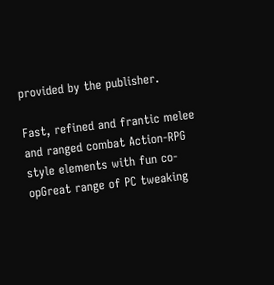provided by the publisher.

Fast, refined and frantic melee and ranged combat Action-RPG style elements with fun co-opGreat range of PC tweaking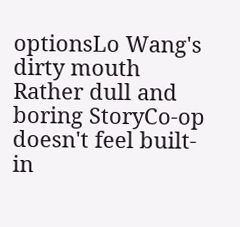optionsLo Wang's dirty mouth
Rather dull and boring StoryCo-op doesn't feel built-in